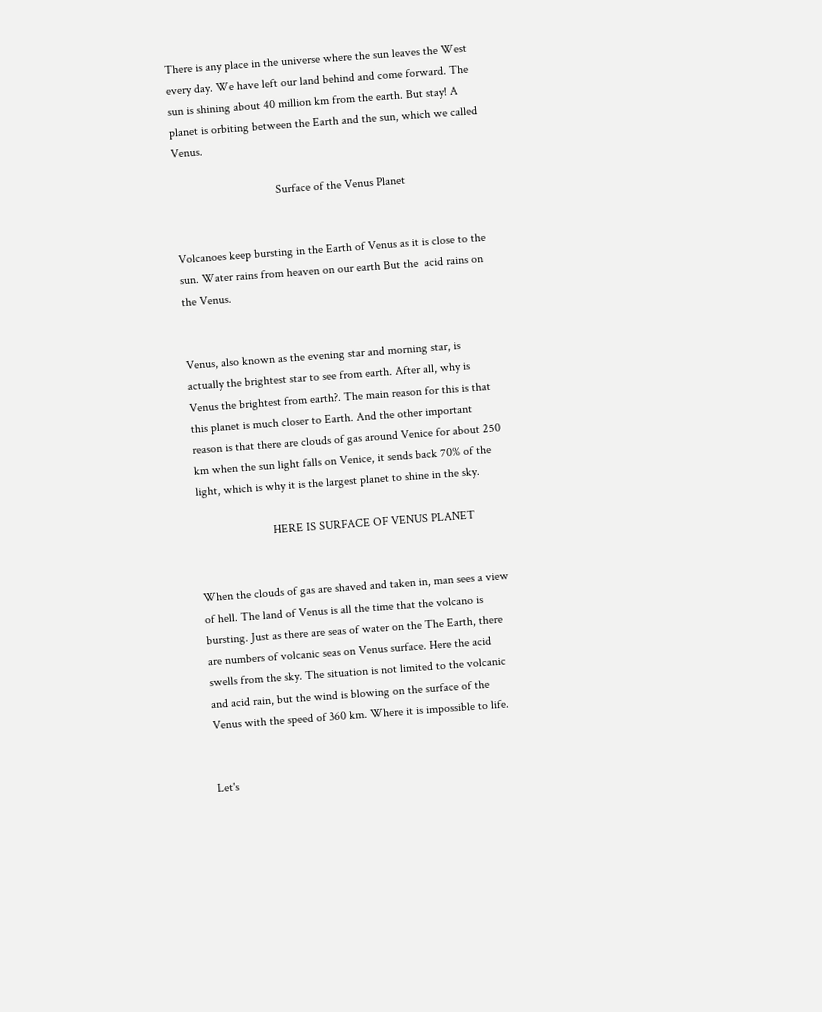There is any place in the universe where the sun leaves the West every day. We have left our land behind and come forward. The sun is shining about 40 million km from the earth. But stay! A planet is orbiting between the Earth and the sun, which we called Venus.

                                  Surface of the Venus Planet


Volcanoes keep bursting in the Earth of Venus as it is close to the sun. Water rains from heaven on our earth But the  acid rains on the Venus.


Venus, also known as the evening star and morning star, is actually the brightest star to see from earth. After all, why is Venus the brightest from earth?. The main reason for this is that this planet is much closer to Earth. And the other important reason is that there are clouds of gas around Venice for about 250 km when the sun light falls on Venice, it sends back 70% of the light, which is why it is the largest planet to shine in the sky.

                         HERE IS SURFACE OF VENUS PLANET


When the clouds of gas are shaved and taken in, man sees a view of hell. The land of Venus is all the time that the volcano is bursting. Just as there are seas of water on the The Earth, there are numbers of volcanic seas on Venus surface. Here the acid swells from the sky. The situation is not limited to the volcanic and acid rain, but the wind is blowing on the surface of the Venus with the speed of 360 km. Where it is impossible to life.


Let's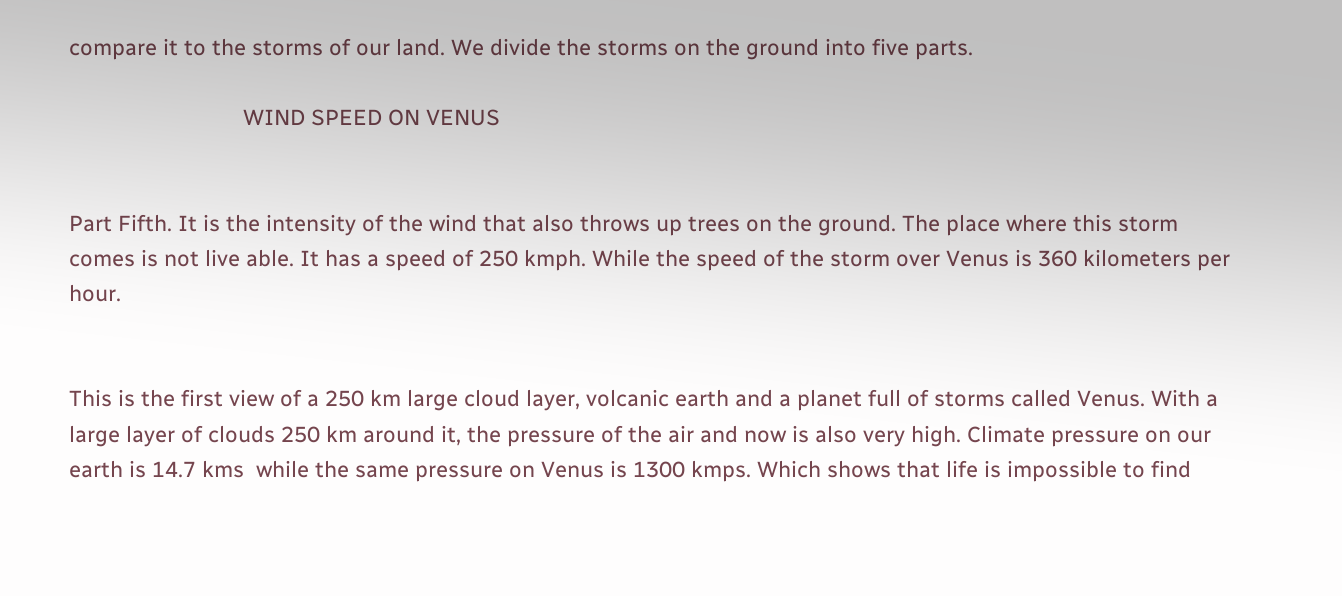compare it to the storms of our land. We divide the storms on the ground into five parts.

                             WIND SPEED ON VENUS


Part Fifth. It is the intensity of the wind that also throws up trees on the ground. The place where this storm comes is not live able. It has a speed of 250 kmph. While the speed of the storm over Venus is 360 kilometers per hour.


This is the first view of a 250 km large cloud layer, volcanic earth and a planet full of storms called Venus. With a large layer of clouds 250 km around it, the pressure of the air and now is also very high. Climate pressure on our earth is 14.7 kms  while the same pressure on Venus is 1300 kmps. Which shows that life is impossible to find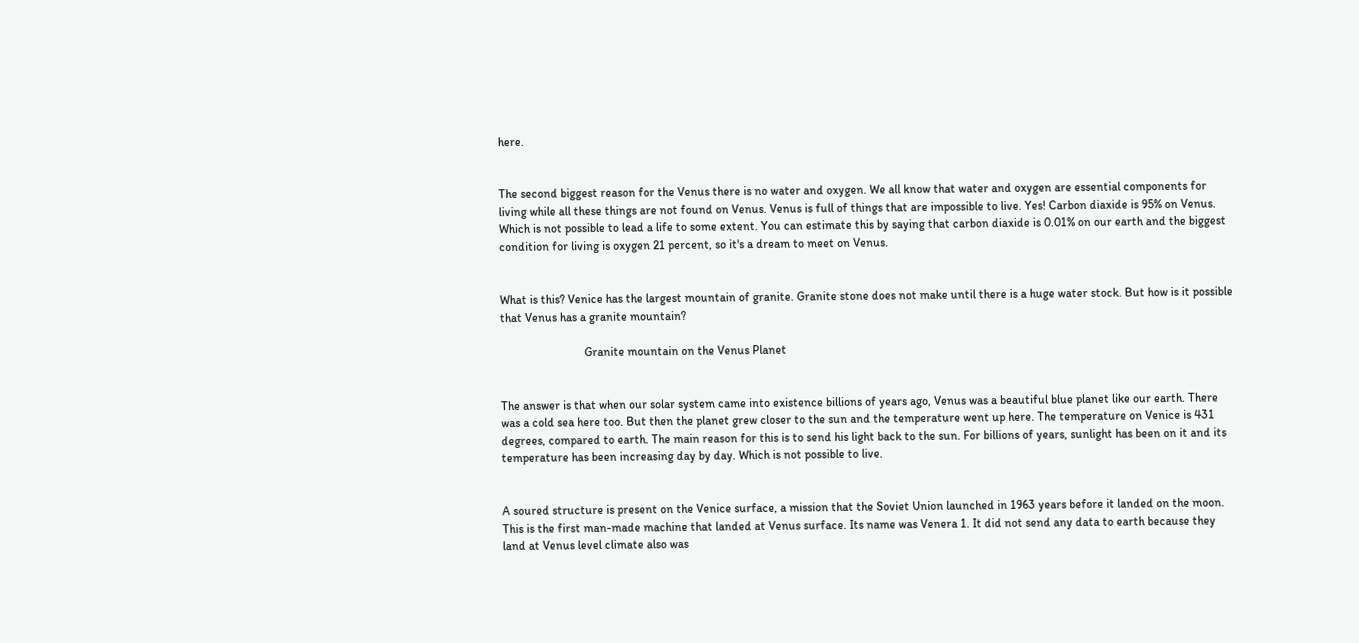here.


The second biggest reason for the Venus there is no water and oxygen. We all know that water and oxygen are essential components for living while all these things are not found on Venus. Venus is full of things that are impossible to live. Yes! Carbon diaxide is 95% on Venus. Which is not possible to lead a life to some extent. You can estimate this by saying that carbon diaxide is 0.01% on our earth and the biggest condition for living is oxygen 21 percent, so it's a dream to meet on Venus.


What is this? Venice has the largest mountain of granite. Granite stone does not make until there is a huge water stock. But how is it possible that Venus has a granite mountain?

                            Granite mountain on the Venus Planet


The answer is that when our solar system came into existence billions of years ago, Venus was a beautiful blue planet like our earth. There was a cold sea here too. But then the planet grew closer to the sun and the temperature went up here. The temperature on Venice is 431 degrees, compared to earth. The main reason for this is to send his light back to the sun. For billions of years, sunlight has been on it and its temperature has been increasing day by day. Which is not possible to live.


A soured structure is present on the Venice surface, a mission that the Soviet Union launched in 1963 years before it landed on the moon. This is the first man-made machine that landed at Venus surface. Its name was Venera 1. It did not send any data to earth because they land at Venus level climate also was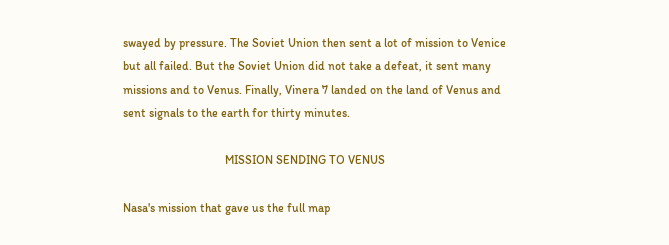swayed by pressure. The Soviet Union then sent a lot of mission to Venice but all failed. But the Soviet Union did not take a defeat, it sent many missions and to Venus. Finally, Vinera 7 landed on the land of Venus and sent signals to the earth for thirty minutes.

                                  MISSION SENDING TO VENUS

Nasa's mission that gave us the full map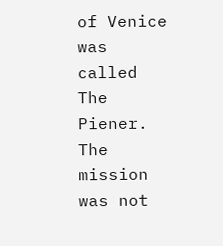of Venice was called The Piener. The mission was not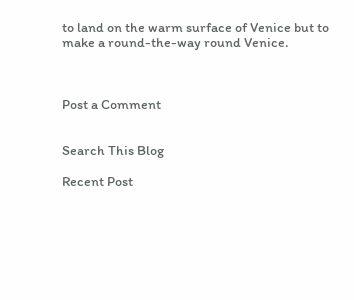to land on the warm surface of Venice but to make a round-the-way round Venice.



Post a Comment


Search This Blog

Recent Post